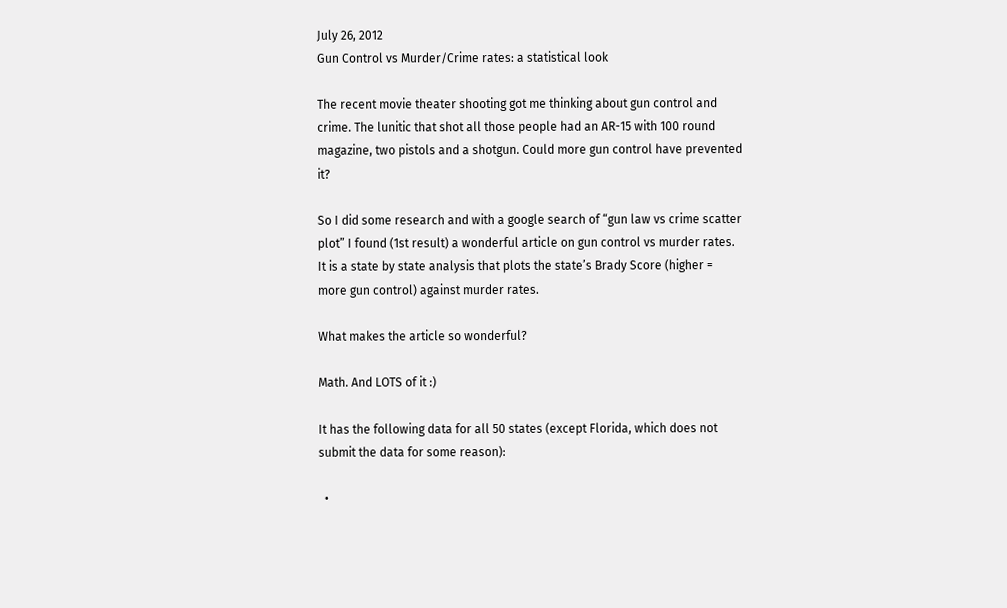July 26, 2012
Gun Control vs Murder/Crime rates: a statistical look

The recent movie theater shooting got me thinking about gun control and crime. The lunitic that shot all those people had an AR-15 with 100 round magazine, two pistols and a shotgun. Could more gun control have prevented it?

So I did some research and with a google search of “gun law vs crime scatter plot” I found (1st result) a wonderful article on gun control vs murder rates. It is a state by state analysis that plots the state’s Brady Score (higher = more gun control) against murder rates.

What makes the article so wonderful?

Math. And LOTS of it :)

It has the following data for all 50 states (except Florida, which does not submit the data for some reason):

  •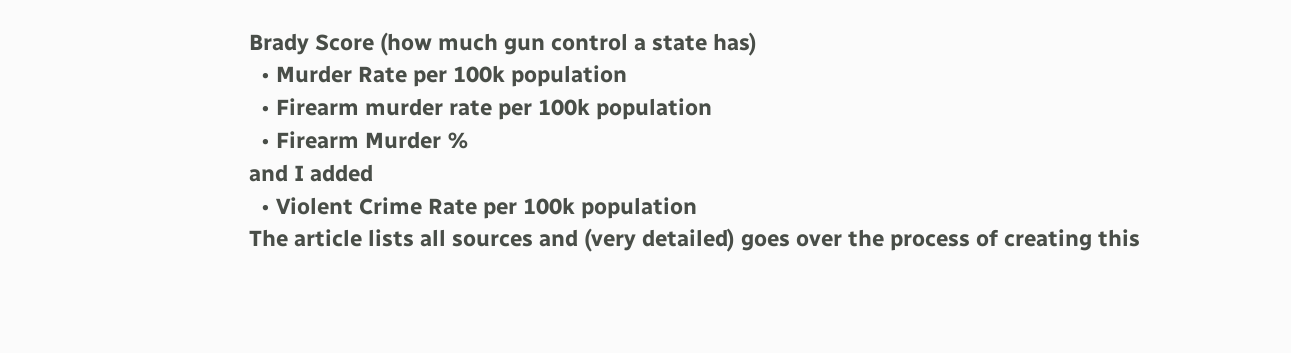Brady Score (how much gun control a state has)
  • Murder Rate per 100k population
  • Firearm murder rate per 100k population
  • Firearm Murder %
and I added
  • Violent Crime Rate per 100k population
The article lists all sources and (very detailed) goes over the process of creating this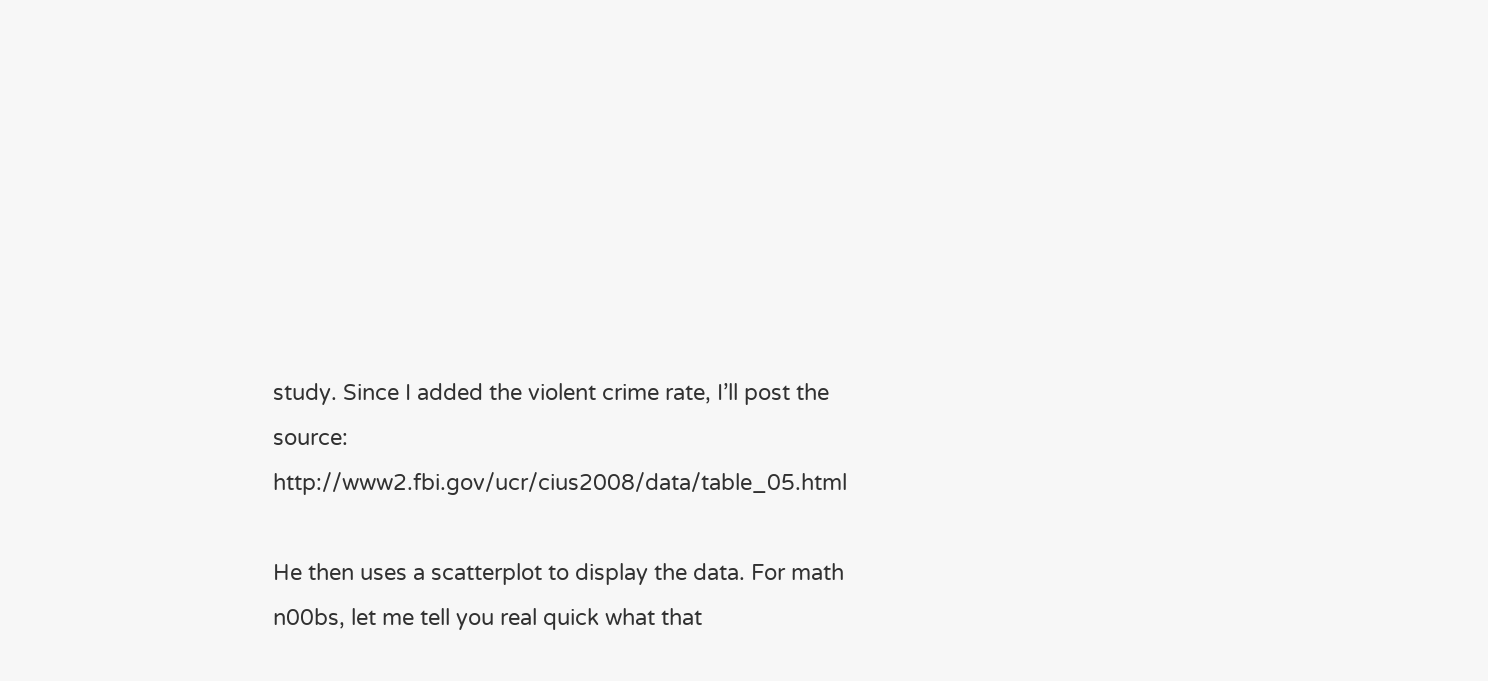study. Since I added the violent crime rate, I’ll post the source: http://www2.fbi.gov/ucr/cius2008/data/table_05.html

He then uses a scatterplot to display the data. For math n00bs, let me tell you real quick what that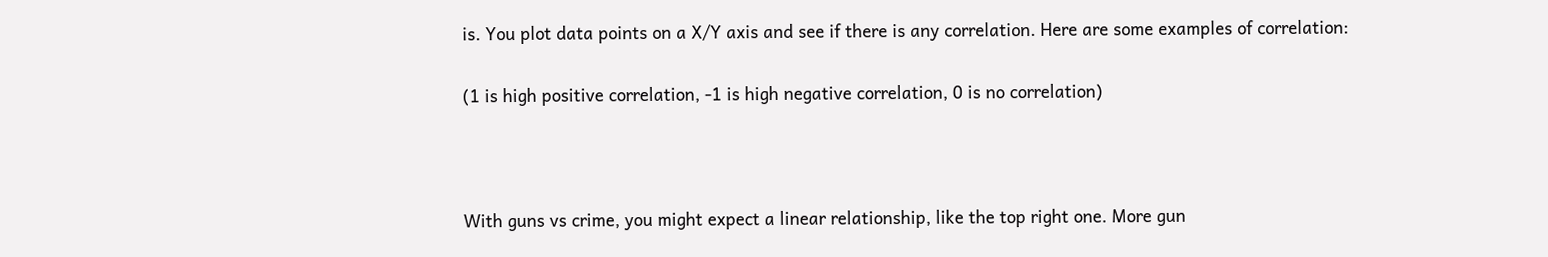is. You plot data points on a X/Y axis and see if there is any correlation. Here are some examples of correlation:

(1 is high positive correlation, -1 is high negative correlation, 0 is no correlation)



With guns vs crime, you might expect a linear relationship, like the top right one. More gun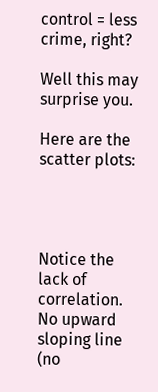control = less crime, right?

Well this may surprise you.

Here are the scatter plots:




Notice the lack of correlation. No upward sloping line (no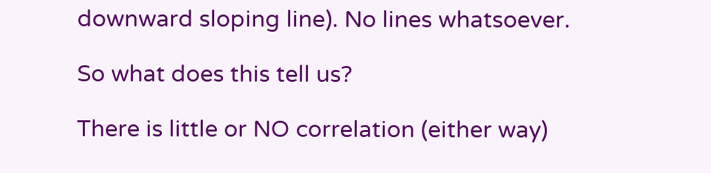downward sloping line). No lines whatsoever.

So what does this tell us?

There is little or NO correlation (either way)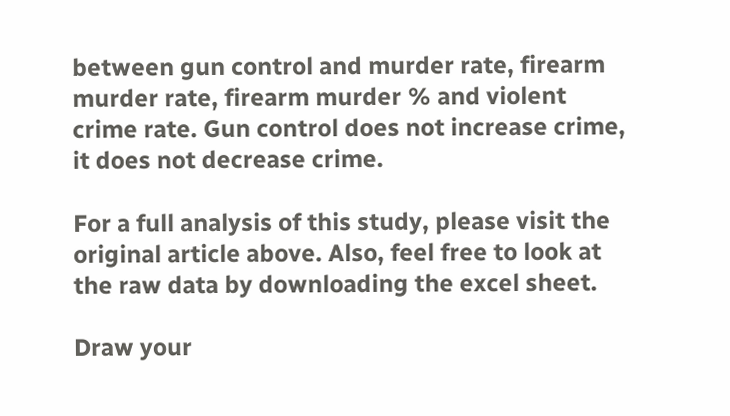between gun control and murder rate, firearm murder rate, firearm murder % and violent crime rate. Gun control does not increase crime, it does not decrease crime.

For a full analysis of this study, please visit the original article above. Also, feel free to look at the raw data by downloading the excel sheet.

Draw your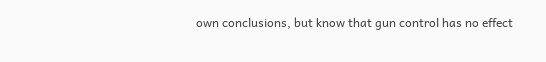own conclusions, but know that gun control has no effect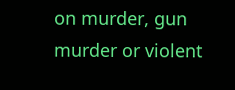on murder, gun murder or violent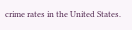crime rates in the United States.